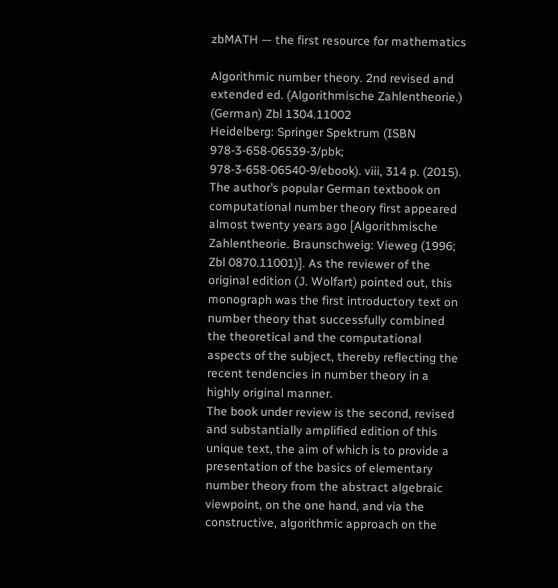zbMATH — the first resource for mathematics

Algorithmic number theory. 2nd revised and extended ed. (Algorithmische Zahlentheorie.) (German) Zbl 1304.11002
Heidelberg: Springer Spektrum (ISBN 978-3-658-06539-3/pbk; 978-3-658-06540-9/ebook). viii, 314 p. (2015).
The author’s popular German textbook on computational number theory first appeared almost twenty years ago [Algorithmische Zahlentheorie. Braunschweig: Vieweg (1996; Zbl 0870.11001)]. As the reviewer of the original edition (J. Wolfart) pointed out, this monograph was the first introductory text on number theory that successfully combined the theoretical and the computational aspects of the subject, thereby reflecting the recent tendencies in number theory in a highly original manner.
The book under review is the second, revised and substantially amplified edition of this unique text, the aim of which is to provide a presentation of the basics of elementary number theory from the abstract algebraic viewpoint, on the one hand, and via the constructive, algorithmic approach on the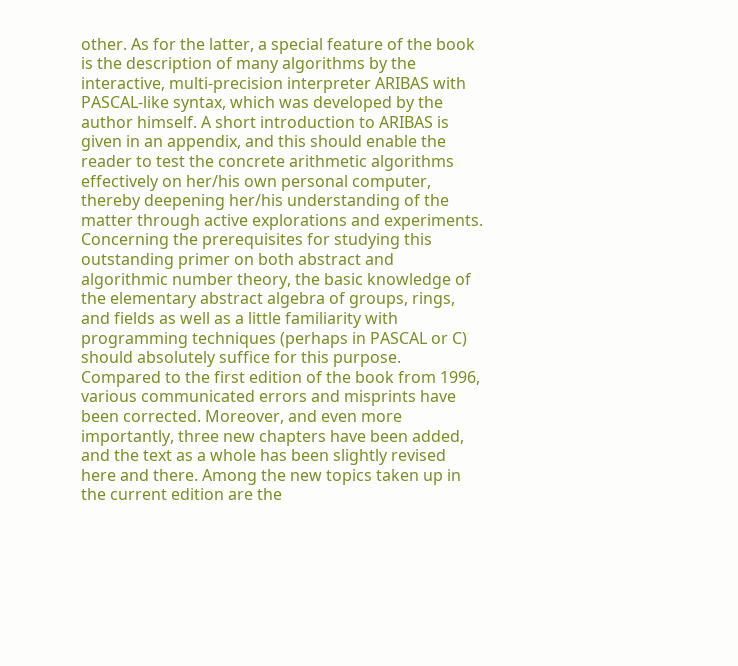other. As for the latter, a special feature of the book is the description of many algorithms by the interactive, multi-precision interpreter ARIBAS with PASCAL-like syntax, which was developed by the author himself. A short introduction to ARIBAS is given in an appendix, and this should enable the reader to test the concrete arithmetic algorithms effectively on her/his own personal computer, thereby deepening her/his understanding of the matter through active explorations and experiments.
Concerning the prerequisites for studying this outstanding primer on both abstract and algorithmic number theory, the basic knowledge of the elementary abstract algebra of groups, rings, and fields as well as a little familiarity with programming techniques (perhaps in PASCAL or C) should absolutely suffice for this purpose.
Compared to the first edition of the book from 1996, various communicated errors and misprints have been corrected. Moreover, and even more importantly, three new chapters have been added, and the text as a whole has been slightly revised here and there. Among the new topics taken up in the current edition are the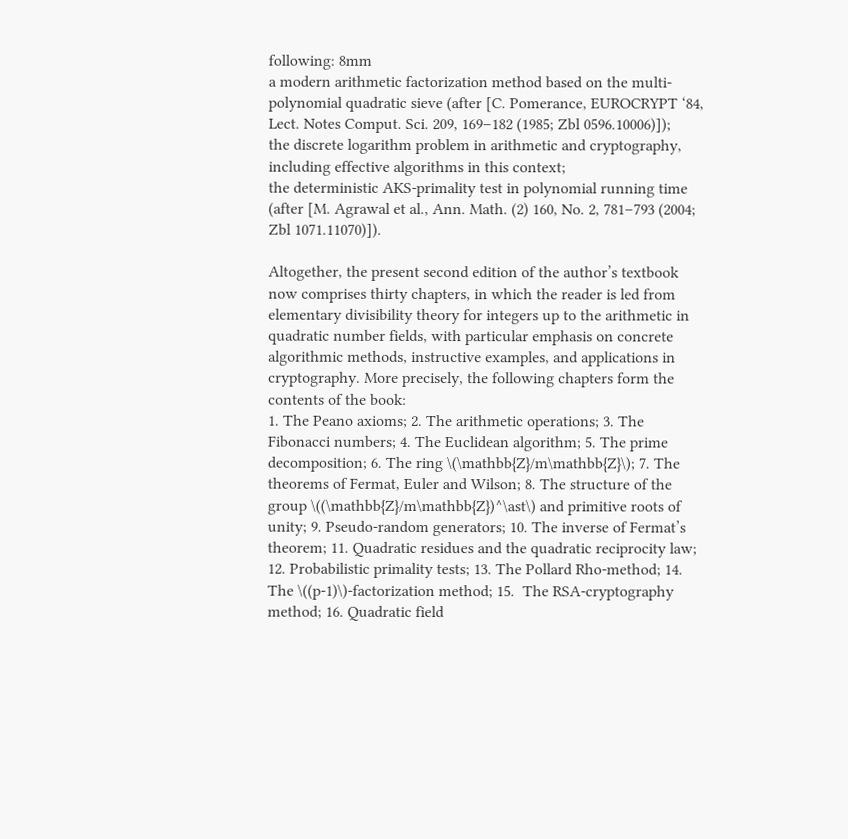following: 8mm
a modern arithmetic factorization method based on the multi-polynomial quadratic sieve (after [C. Pomerance, EUROCRYPT ‘84, Lect. Notes Comput. Sci. 209, 169–182 (1985; Zbl 0596.10006)]);
the discrete logarithm problem in arithmetic and cryptography, including effective algorithms in this context;
the deterministic AKS-primality test in polynomial running time (after [M. Agrawal et al., Ann. Math. (2) 160, No. 2, 781–793 (2004; Zbl 1071.11070)]).

Altogether, the present second edition of the author’s textbook now comprises thirty chapters, in which the reader is led from elementary divisibility theory for integers up to the arithmetic in quadratic number fields, with particular emphasis on concrete algorithmic methods, instructive examples, and applications in cryptography. More precisely, the following chapters form the contents of the book:
1. The Peano axioms; 2. The arithmetic operations; 3. The Fibonacci numbers; 4. The Euclidean algorithm; 5. The prime decomposition; 6. The ring \(\mathbb{Z}/m\mathbb{Z}\); 7. The theorems of Fermat, Euler and Wilson; 8. The structure of the group \((\mathbb{Z}/m\mathbb{Z})^\ast\) and primitive roots of unity; 9. Pseudo-random generators; 10. The inverse of Fermat’s theorem; 11. Quadratic residues and the quadratic reciprocity law; 12. Probabilistic primality tests; 13. The Pollard Rho-method; 14. The \((p-1)\)-factorization method; 15.  The RSA-cryptography method; 16. Quadratic field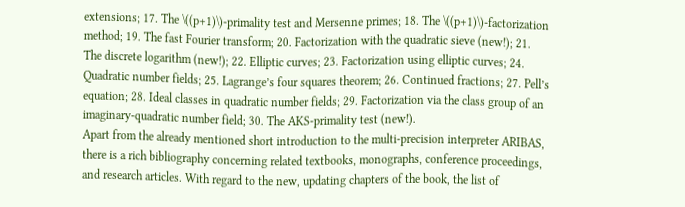extensions; 17. The \((p+1)\)-primality test and Mersenne primes; 18. The \((p+1)\)-factorization method; 19. The fast Fourier transform; 20. Factorization with the quadratic sieve (new!); 21. The discrete logarithm (new!); 22. Elliptic curves; 23. Factorization using elliptic curves; 24. Quadratic number fields; 25. Lagrange’s four squares theorem; 26. Continued fractions; 27. Pell’s equation; 28. Ideal classes in quadratic number fields; 29. Factorization via the class group of an imaginary-quadratic number field; 30. The AKS-primality test (new!).
Apart from the already mentioned short introduction to the multi-precision interpreter ARIBAS, there is a rich bibliography concerning related textbooks, monographs, conference proceedings, and research articles. With regard to the new, updating chapters of the book, the list of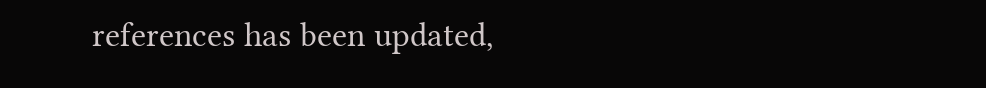references has been updated,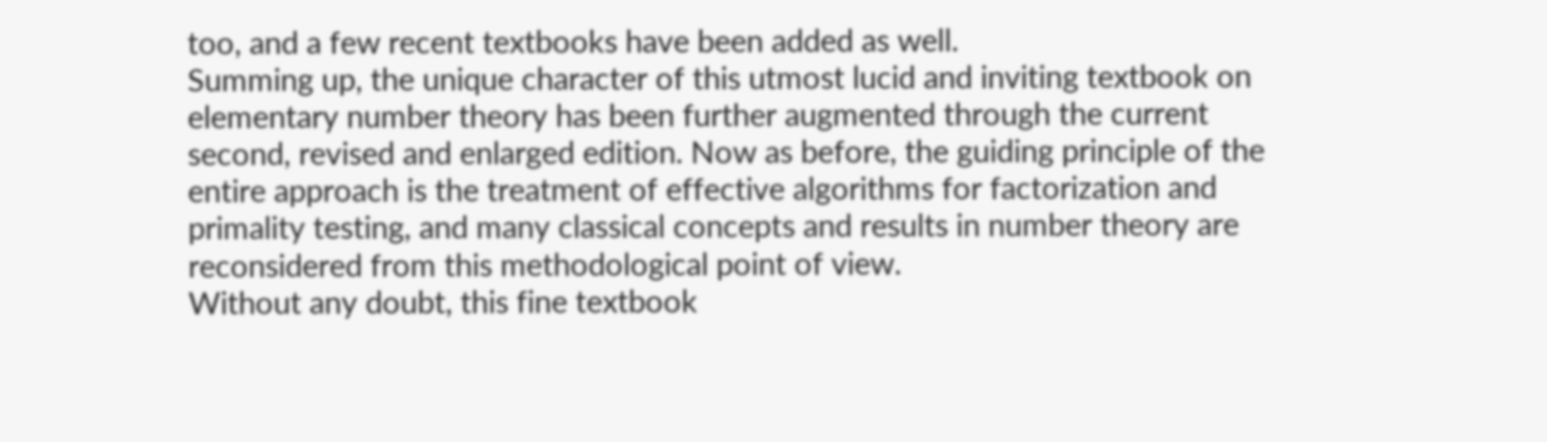too, and a few recent textbooks have been added as well.
Summing up, the unique character of this utmost lucid and inviting textbook on elementary number theory has been further augmented through the current second, revised and enlarged edition. Now as before, the guiding principle of the entire approach is the treatment of effective algorithms for factorization and primality testing, and many classical concepts and results in number theory are reconsidered from this methodological point of view.
Without any doubt, this fine textbook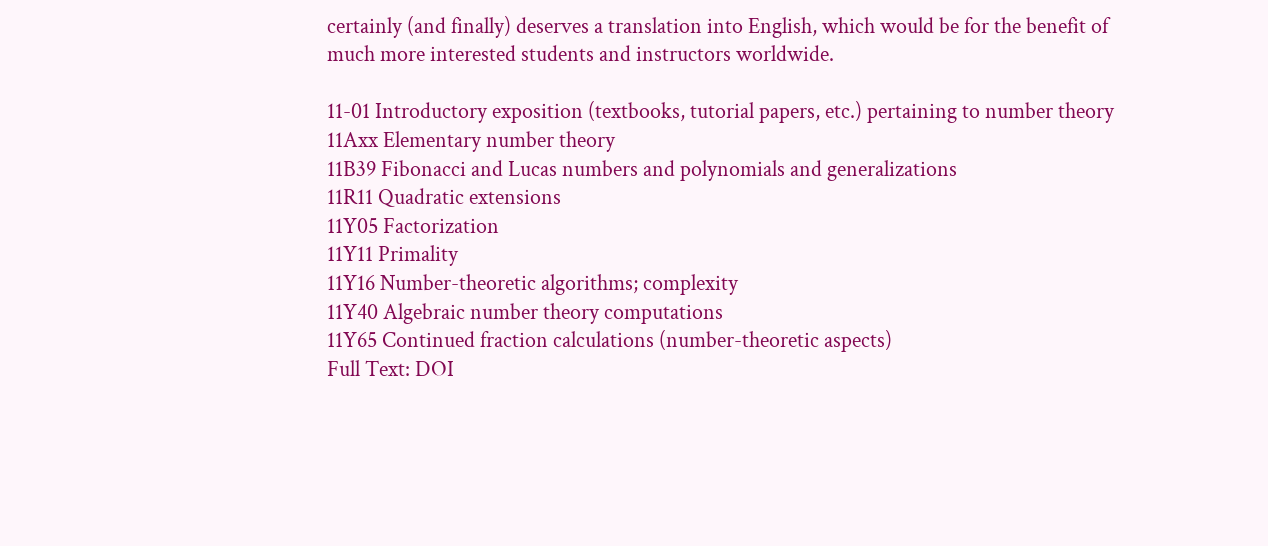certainly (and finally) deserves a translation into English, which would be for the benefit of much more interested students and instructors worldwide.

11-01 Introductory exposition (textbooks, tutorial papers, etc.) pertaining to number theory
11Axx Elementary number theory
11B39 Fibonacci and Lucas numbers and polynomials and generalizations
11R11 Quadratic extensions
11Y05 Factorization
11Y11 Primality
11Y16 Number-theoretic algorithms; complexity
11Y40 Algebraic number theory computations
11Y65 Continued fraction calculations (number-theoretic aspects)
Full Text: DOI